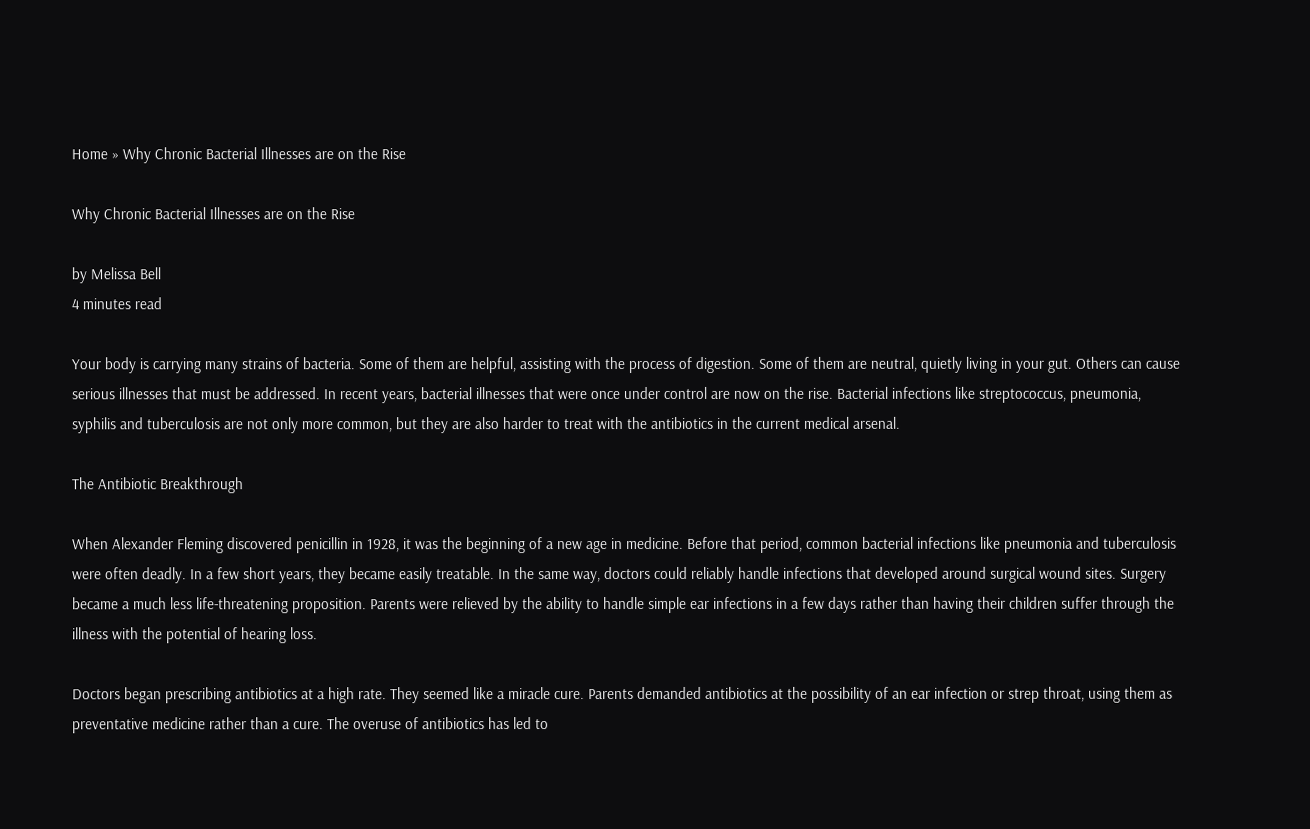Home » Why Chronic Bacterial Illnesses are on the Rise

Why Chronic Bacterial Illnesses are on the Rise

by Melissa Bell
4 minutes read

Your body is carrying many strains of bacteria. Some of them are helpful, assisting with the process of digestion. Some of them are neutral, quietly living in your gut. Others can cause serious illnesses that must be addressed. In recent years, bacterial illnesses that were once under control are now on the rise. Bacterial infections like streptococcus, pneumonia, syphilis and tuberculosis are not only more common, but they are also harder to treat with the antibiotics in the current medical arsenal.

The Antibiotic Breakthrough

When Alexander Fleming discovered penicillin in 1928, it was the beginning of a new age in medicine. Before that period, common bacterial infections like pneumonia and tuberculosis were often deadly. In a few short years, they became easily treatable. In the same way, doctors could reliably handle infections that developed around surgical wound sites. Surgery became a much less life-threatening proposition. Parents were relieved by the ability to handle simple ear infections in a few days rather than having their children suffer through the illness with the potential of hearing loss.

Doctors began prescribing antibiotics at a high rate. They seemed like a miracle cure. Parents demanded antibiotics at the possibility of an ear infection or strep throat, using them as preventative medicine rather than a cure. The overuse of antibiotics has led to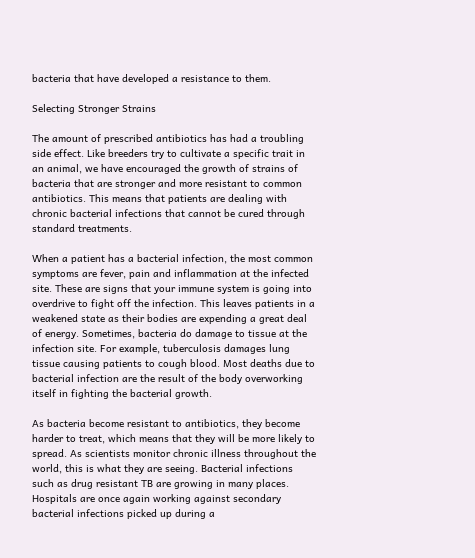bacteria that have developed a resistance to them.

Selecting Stronger Strains

The amount of prescribed antibiotics has had a troubling side effect. Like breeders try to cultivate a specific trait in an animal, we have encouraged the growth of strains of bacteria that are stronger and more resistant to common antibiotics. This means that patients are dealing with chronic bacterial infections that cannot be cured through standard treatments.

When a patient has a bacterial infection, the most common symptoms are fever, pain and inflammation at the infected site. These are signs that your immune system is going into overdrive to fight off the infection. This leaves patients in a weakened state as their bodies are expending a great deal of energy. Sometimes, bacteria do damage to tissue at the infection site. For example, tuberculosis damages lung tissue causing patients to cough blood. Most deaths due to bacterial infection are the result of the body overworking itself in fighting the bacterial growth.

As bacteria become resistant to antibiotics, they become harder to treat, which means that they will be more likely to spread. As scientists monitor chronic illness throughout the world, this is what they are seeing. Bacterial infections such as drug resistant TB are growing in many places. Hospitals are once again working against secondary bacterial infections picked up during a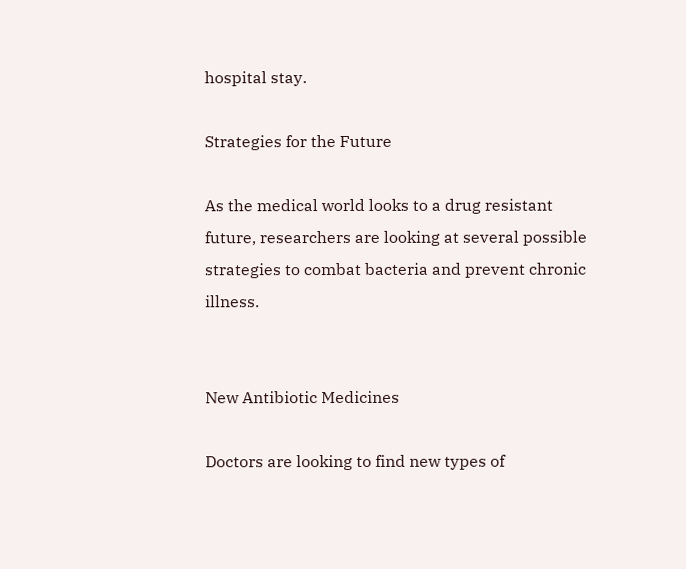hospital stay.

Strategies for the Future

As the medical world looks to a drug resistant future, researchers are looking at several possible strategies to combat bacteria and prevent chronic illness.


New Antibiotic Medicines

Doctors are looking to find new types of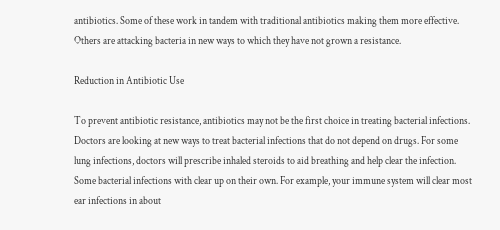antibiotics. Some of these work in tandem with traditional antibiotics making them more effective. Others are attacking bacteria in new ways to which they have not grown a resistance.

Reduction in Antibiotic Use

To prevent antibiotic resistance, antibiotics may not be the first choice in treating bacterial infections. Doctors are looking at new ways to treat bacterial infections that do not depend on drugs. For some lung infections, doctors will prescribe inhaled steroids to aid breathing and help clear the infection. Some bacterial infections with clear up on their own. For example, your immune system will clear most ear infections in about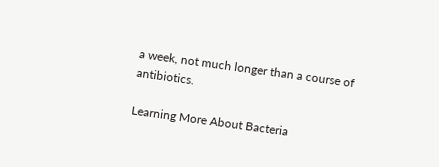a week, not much longer than a course of antibiotics.

Learning More About Bacteria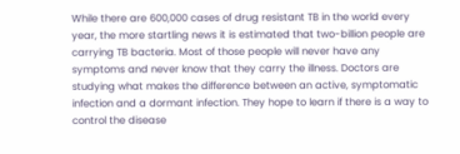While there are 600,000 cases of drug resistant TB in the world every year, the more startling news it is estimated that two-billion people are carrying TB bacteria. Most of those people will never have any symptoms and never know that they carry the illness. Doctors are studying what makes the difference between an active, symptomatic infection and a dormant infection. They hope to learn if there is a way to control the disease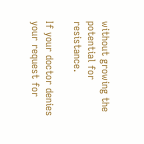without growing the potential for resistance.

If your doctor denies your request for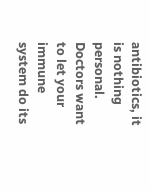antibiotics, it is nothing personal. Doctors want to let your immune system do its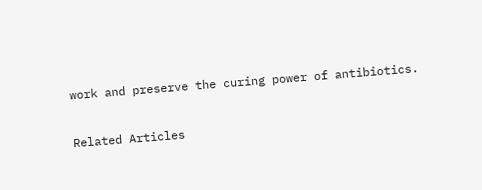work and preserve the curing power of antibiotics.

Related Articles